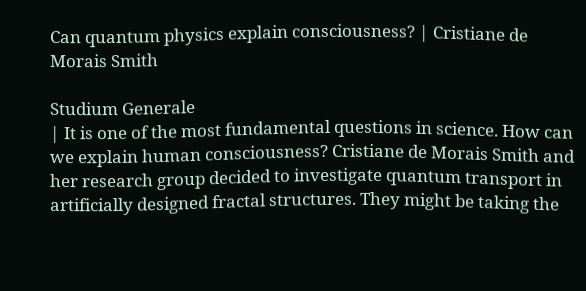Can quantum physics explain consciousness? | Cristiane de Morais Smith

Studium Generale
| It is one of the most fundamental questions in science. How can we explain human consciousness? Cristiane de Morais Smith and her research group decided to investigate quantum transport in artificially designed fractal structures. They might be taking the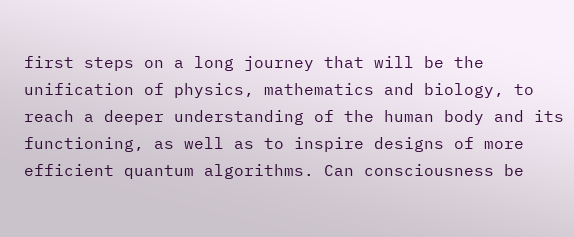first steps on a long journey that will be the unification of physics, mathematics and biology, to reach a deeper understanding of the human body and its functioning, as well as to inspire designs of more efficient quantum algorithms. Can consciousness be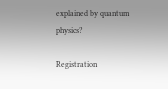explained by quantum physics?

Registration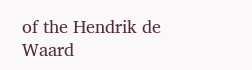of the Hendrik de Waard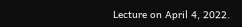Lecture on April 4, 2022.